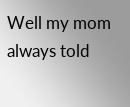Well my mom always told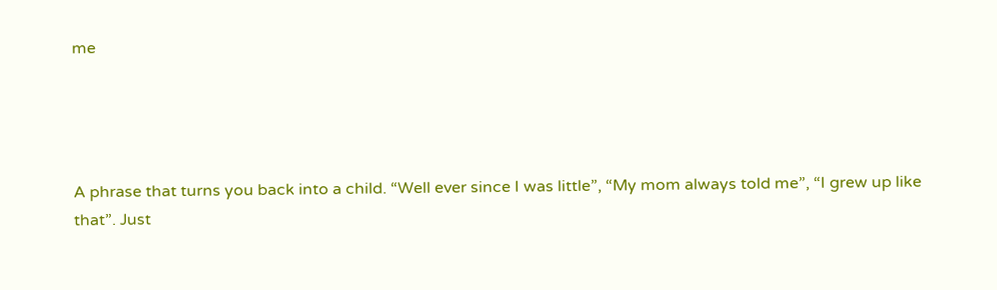me




A phrase that turns you back into a child. “Well ever since I was little”, “My mom always told me”, “I grew up like that”. Just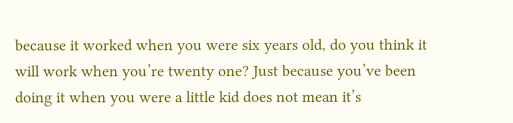because it worked when you were six years old, do you think it will work when you’re twenty one? Just because you’ve been doing it when you were a little kid does not mean it’s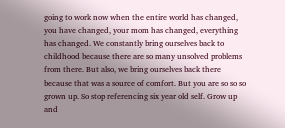going to work now when the entire world has changed, you have changed, your mom has changed, everything has changed. We constantly bring ourselves back to childhood because there are so many unsolved problems from there. But also, we bring ourselves back there because that was a source of comfort. But you are so so so grown up. So stop referencing six year old self. Grow up and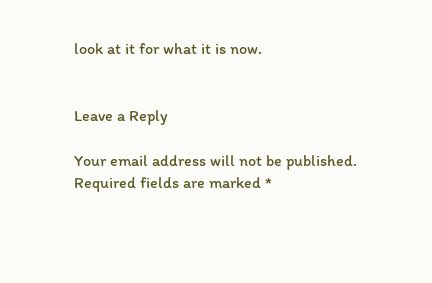look at it for what it is now.


Leave a Reply

Your email address will not be published. Required fields are marked *